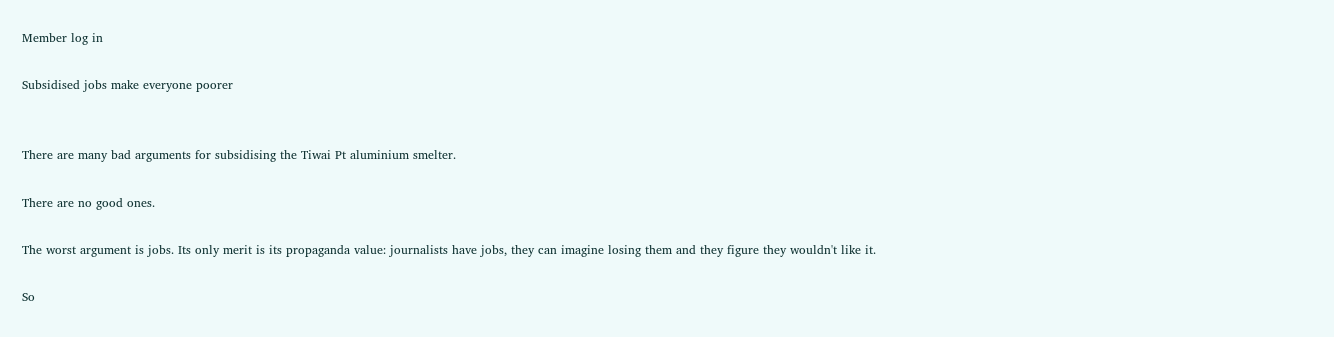Member log in

Subsidised jobs make everyone poorer


There are many bad arguments for subsidising the Tiwai Pt aluminium smelter.

There are no good ones.

The worst argument is jobs. Its only merit is its propaganda value: journalists have jobs, they can imagine losing them and they figure they wouldn't like it.

So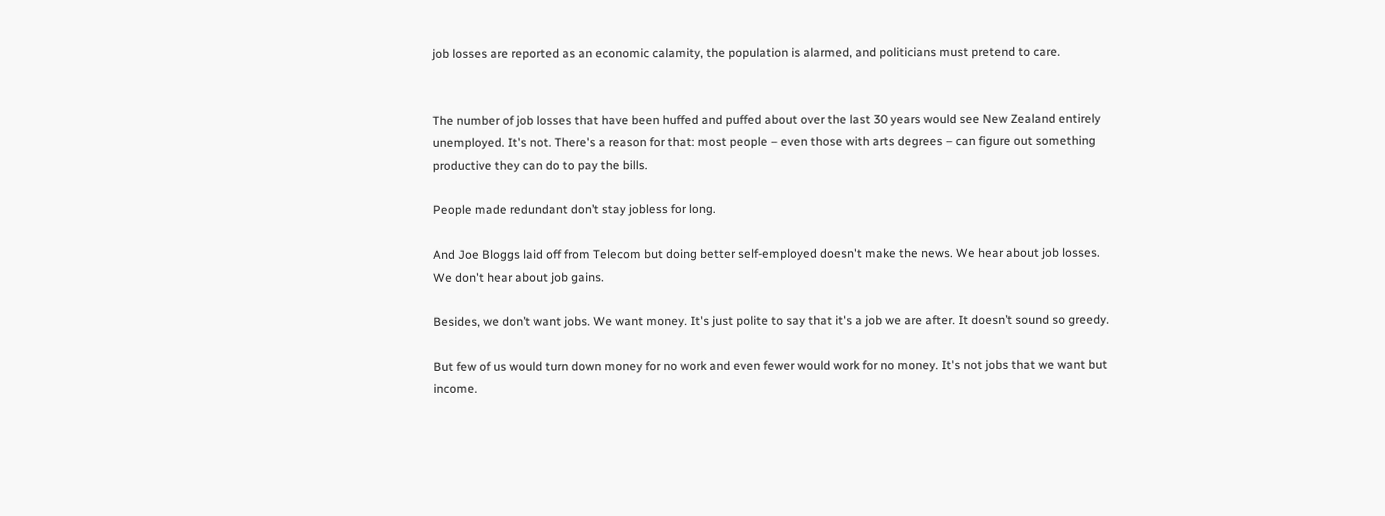job losses are reported as an economic calamity, the population is alarmed, and politicians must pretend to care.


The number of job losses that have been huffed and puffed about over the last 30 years would see New Zealand entirely unemployed. It's not. There's a reason for that: most people – even those with arts degrees – can figure out something productive they can do to pay the bills.

People made redundant don’t stay jobless for long.

And Joe Bloggs laid off from Telecom but doing better self-employed doesn't make the news. We hear about job losses. We don't hear about job gains.

Besides, we don’t want jobs. We want money. It's just polite to say that it's a job we are after. It doesn’t sound so greedy.

But few of us would turn down money for no work and even fewer would work for no money. It's not jobs that we want but income.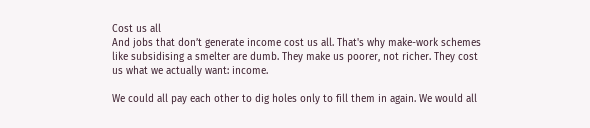Cost us all
And jobs that don’t generate income cost us all. That's why make-work schemes like subsidising a smelter are dumb. They make us poorer, not richer. They cost us what we actually want: income.

We could all pay each other to dig holes only to fill them in again. We would all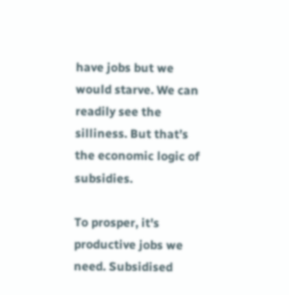have jobs but we would starve. We can readily see the silliness. But that’s the economic logic of subsidies.

To prosper, it's productive jobs we need. Subsidised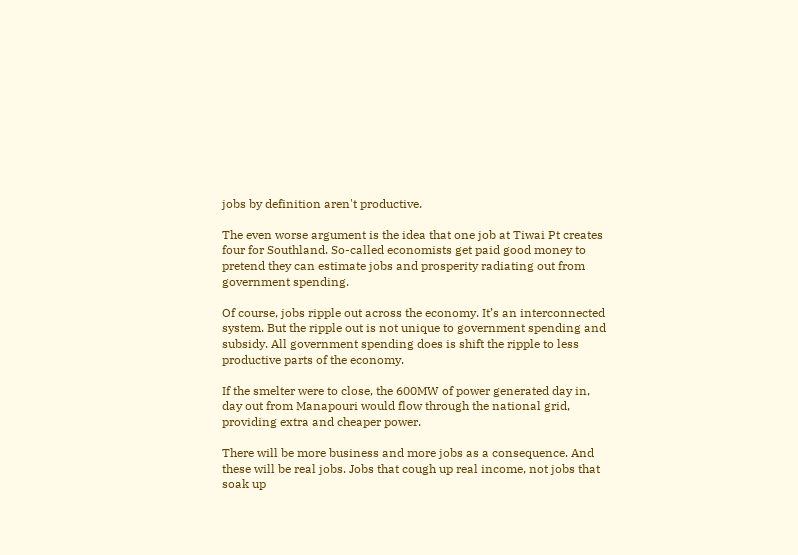jobs by definition aren't productive.

The even worse argument is the idea that one job at Tiwai Pt creates four for Southland. So-called economists get paid good money to pretend they can estimate jobs and prosperity radiating out from government spending.

Of course, jobs ripple out across the economy. It’s an interconnected system. But the ripple out is not unique to government spending and subsidy. All government spending does is shift the ripple to less productive parts of the economy.

If the smelter were to close, the 600MW of power generated day in, day out from Manapouri would flow through the national grid, providing extra and cheaper power.

There will be more business and more jobs as a consequence. And these will be real jobs. Jobs that cough up real income, not jobs that soak up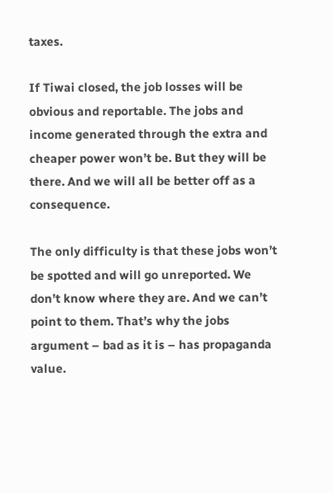taxes.

If Tiwai closed, the job losses will be obvious and reportable. The jobs and income generated through the extra and cheaper power won’t be. But they will be there. And we will all be better off as a consequence.

The only difficulty is that these jobs won’t be spotted and will go unreported. We don’t know where they are. And we can’t point to them. That’s why the jobs argument – bad as it is – has propaganda value.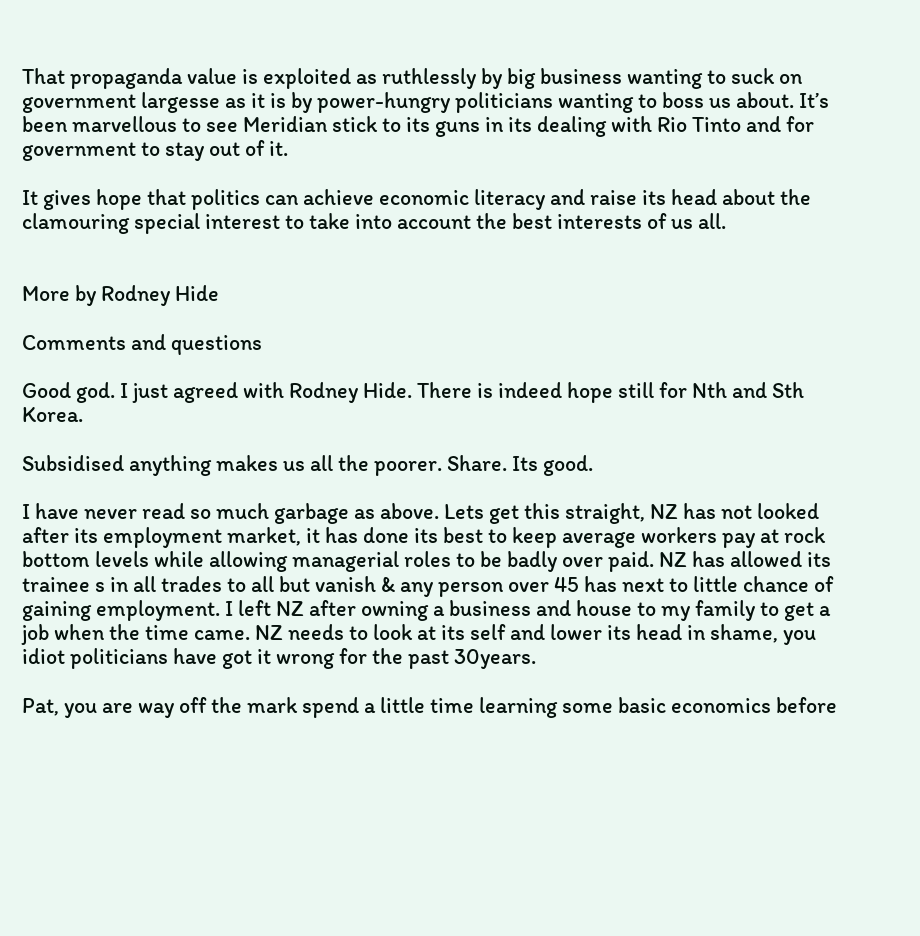That propaganda value is exploited as ruthlessly by big business wanting to suck on government largesse as it is by power-hungry politicians wanting to boss us about. It’s been marvellous to see Meridian stick to its guns in its dealing with Rio Tinto and for government to stay out of it.

It gives hope that politics can achieve economic literacy and raise its head about the clamouring special interest to take into account the best interests of us all.


More by Rodney Hide

Comments and questions

Good god. I just agreed with Rodney Hide. There is indeed hope still for Nth and Sth Korea.

Subsidised anything makes us all the poorer. Share. Its good.

I have never read so much garbage as above. Lets get this straight, NZ has not looked after its employment market, it has done its best to keep average workers pay at rock bottom levels while allowing managerial roles to be badly over paid. NZ has allowed its trainee s in all trades to all but vanish & any person over 45 has next to little chance of gaining employment. I left NZ after owning a business and house to my family to get a job when the time came. NZ needs to look at its self and lower its head in shame, you idiot politicians have got it wrong for the past 30years.

Pat, you are way off the mark spend a little time learning some basic economics before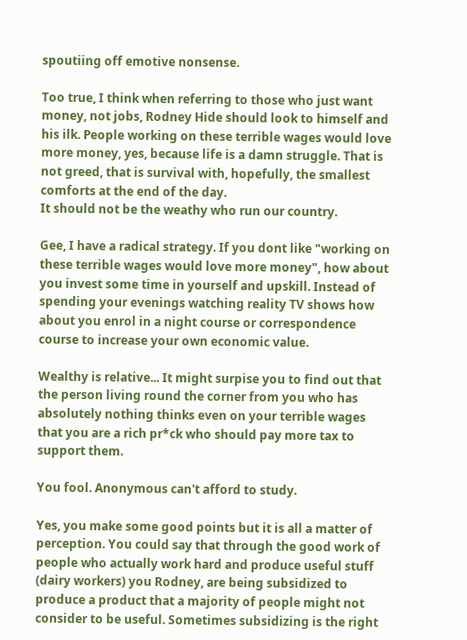spoutiing off emotive nonsense.

Too true, I think when referring to those who just want money, not jobs, Rodney Hide should look to himself and his ilk. People working on these terrible wages would love more money, yes, because life is a damn struggle. That is not greed, that is survival with, hopefully, the smallest comforts at the end of the day.
It should not be the weathy who run our country.

Gee, I have a radical strategy. If you dont like "working on these terrible wages would love more money", how about you invest some time in yourself and upskill. Instead of spending your evenings watching reality TV shows how about you enrol in a night course or correspondence course to increase your own economic value.

Wealthy is relative... It might surpise you to find out that the person living round the corner from you who has absolutely nothing thinks even on your terrible wages that you are a rich pr*ck who should pay more tax to support them.

You fool. Anonymous can't afford to study.

Yes, you make some good points but it is all a matter of perception. You could say that through the good work of people who actually work hard and produce useful stuff (dairy workers) you Rodney, are being subsidized to produce a product that a majority of people might not consider to be useful. Sometimes subsidizing is the right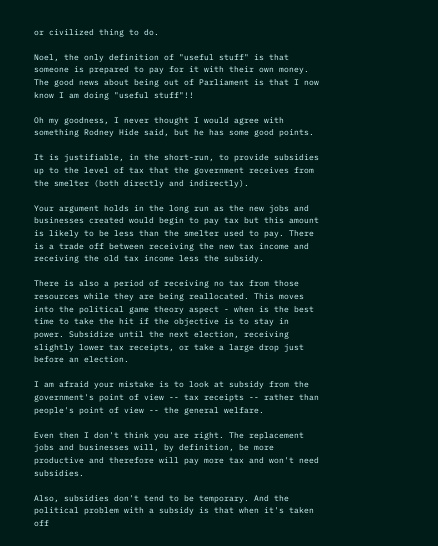or civilized thing to do.

Noel, the only definition of "useful stuff" is that someone is prepared to pay for it with their own money. The good news about being out of Parliament is that I now know I am doing "useful stuff"!!

Oh my goodness, I never thought I would agree with something Rodney Hide said, but he has some good points.

It is justifiable, in the short-run, to provide subsidies up to the level of tax that the government receives from the smelter (both directly and indirectly).

Your argument holds in the long run as the new jobs and businesses created would begin to pay tax but this amount is likely to be less than the smelter used to pay. There is a trade off between receiving the new tax income and receiving the old tax income less the subsidy.

There is also a period of receiving no tax from those resources while they are being reallocated. This moves into the political game theory aspect - when is the best time to take the hit if the objective is to stay in power. Subsidize until the next election, receiving slightly lower tax receipts, or take a large drop just before an election.

I am afraid your mistake is to look at subsidy from the government's point of view -- tax receipts -- rather than people's point of view -- the general welfare.

Even then I don't think you are right. The replacement jobs and businesses will, by definition, be more productive and therefore will pay more tax and won't need subsidies.

Also, subsidies don't tend to be temporary. And the political problem with a subsidy is that when it's taken off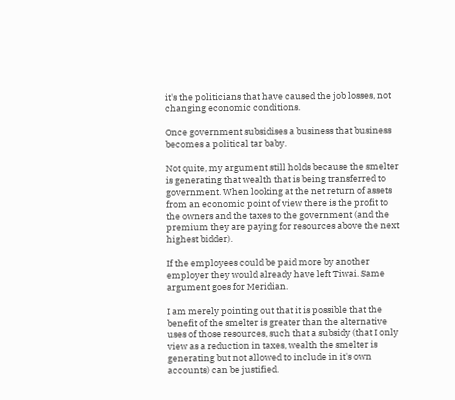it's the politicians that have caused the job losses, not changing economic conditions.

Once government subsidises a business that business becomes a political tar baby.

Not quite, my argument still holds because the smelter is generating that wealth that is being transferred to government. When looking at the net return of assets from an economic point of view there is the profit to the owners and the taxes to the government (and the premium they are paying for resources above the next highest bidder).

If the employees could be paid more by another employer they would already have left Tiwai. Same argument goes for Meridian.

I am merely pointing out that it is possible that the benefit of the smelter is greater than the alternative uses of those resources, such that a subsidy (that I only view as a reduction in taxes, wealth the smelter is generating but not allowed to include in it's own accounts) can be justified.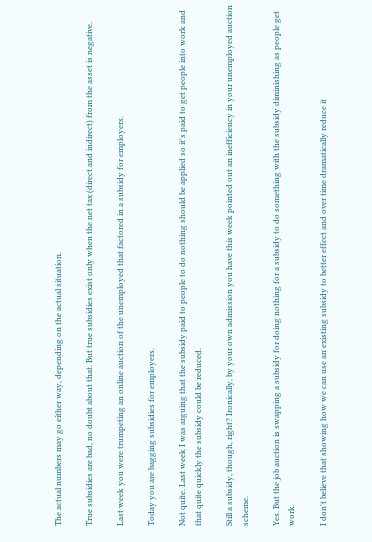The actual numbers may go either way, depending on the actual situation.

True subsidies are bad, no doubt about that. But true subsidies exist only when the net tax (direct and indirect) from the asset is negative.

Last week you were trumpeting an online auction of the unemployed that factored in a subsidy for employers.

Today you are bagging subsidies for employers.

Not quite. Last week I was arguing that the subsidy paid to people to do nothing should be applied so it's paid to get people into work and that quite quickly the subsidy could be reduced.

Still a subsidy, though, right? Ironically, by your own admission you have this week pointed out an inefficiency in your unemployed auction scheme.

Yes. But the job auction is swapping a subsidy for doing nothing for a subsidy to do something with the subsidy diminishing as people get work.

I don't believe that showing how we can use an existing subsidy to better effect and over time dramatically reduce it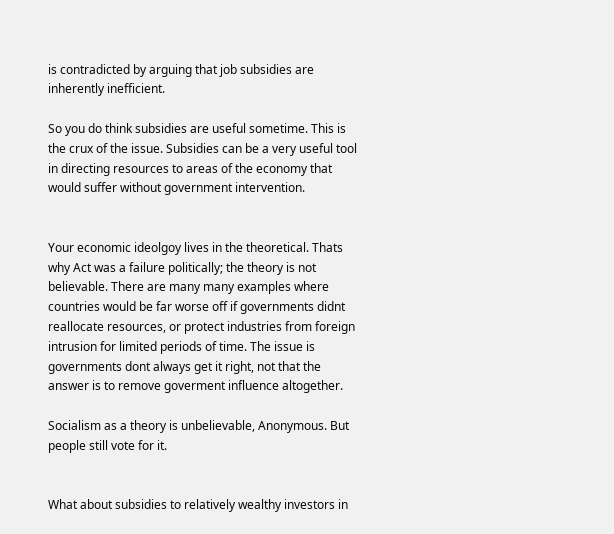is contradicted by arguing that job subsidies are inherently inefficient.

So you do think subsidies are useful sometime. This is the crux of the issue. Subsidies can be a very useful tool in directing resources to areas of the economy that would suffer without government intervention.


Your economic ideolgoy lives in the theoretical. Thats why Act was a failure politically; the theory is not believable. There are many many examples where countries would be far worse off if governments didnt reallocate resources, or protect industries from foreign intrusion for limited periods of time. The issue is governments dont always get it right, not that the answer is to remove goverment influence altogether.

Socialism as a theory is unbelievable, Anonymous. But people still vote for it.


What about subsidies to relatively wealthy investors in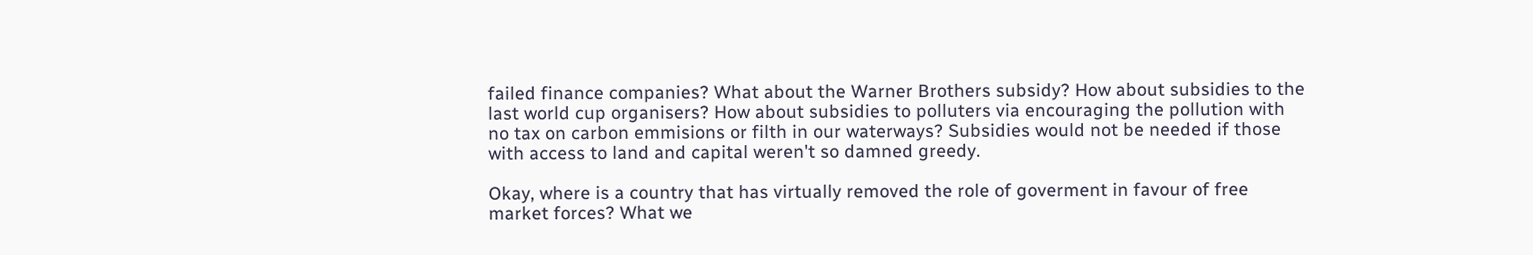failed finance companies? What about the Warner Brothers subsidy? How about subsidies to the last world cup organisers? How about subsidies to polluters via encouraging the pollution with no tax on carbon emmisions or filth in our waterways? Subsidies would not be needed if those with access to land and capital weren't so damned greedy.

Okay, where is a country that has virtually removed the role of goverment in favour of free market forces? What we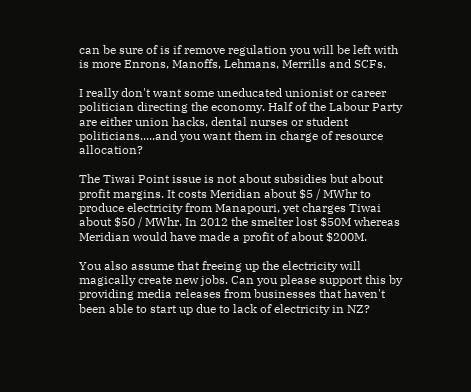can be sure of is if remove regulation you will be left with is more Enrons, Manoffs, Lehmans, Merrills and SCFs.

I really don't want some uneducated unionist or career politician directing the economy. Half of the Labour Party are either union hacks, dental nurses or student politicians.....and you want them in charge of resource allocation?

The Tiwai Point issue is not about subsidies but about profit margins. It costs Meridian about $5 / MWhr to produce electricity from Manapouri, yet charges Tiwai about $50 / MWhr. In 2012 the smelter lost $50M whereas Meridian would have made a profit of about $200M.

You also assume that freeing up the electricity will magically create new jobs. Can you please support this by providing media releases from businesses that haven't been able to start up due to lack of electricity in NZ?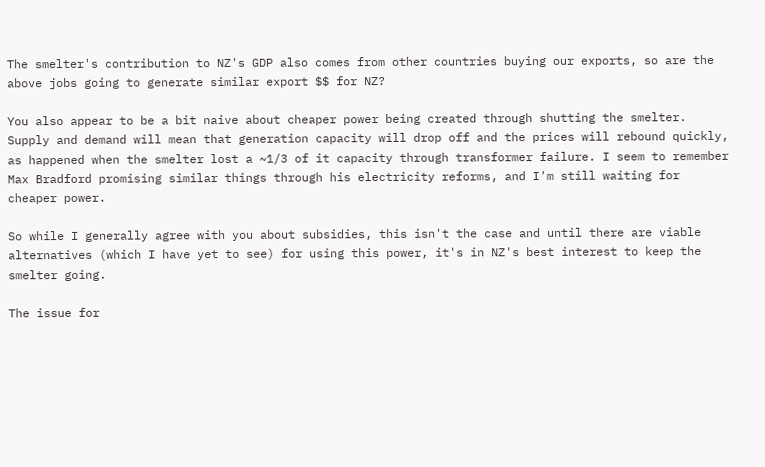The smelter's contribution to NZ's GDP also comes from other countries buying our exports, so are the above jobs going to generate similar export $$ for NZ?

You also appear to be a bit naive about cheaper power being created through shutting the smelter. Supply and demand will mean that generation capacity will drop off and the prices will rebound quickly, as happened when the smelter lost a ~1/3 of it capacity through transformer failure. I seem to remember Max Bradford promising similar things through his electricity reforms, and I'm still waiting for cheaper power.

So while I generally agree with you about subsidies, this isn't the case and until there are viable alternatives (which I have yet to see) for using this power, it's in NZ's best interest to keep the smelter going.

The issue for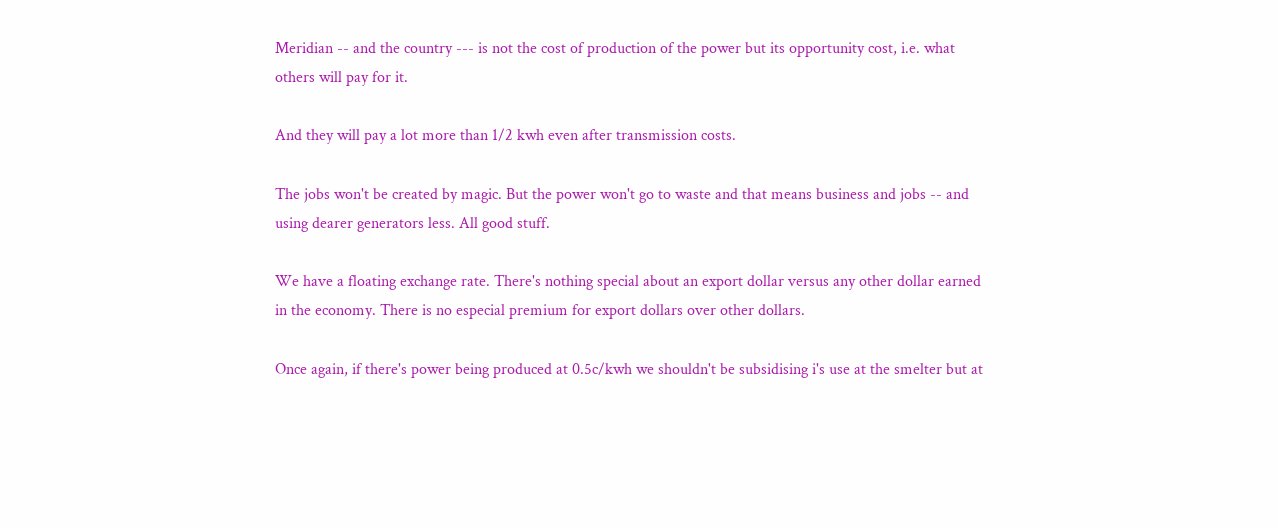Meridian -- and the country --- is not the cost of production of the power but its opportunity cost, i.e. what others will pay for it.

And they will pay a lot more than 1/2 kwh even after transmission costs.

The jobs won't be created by magic. But the power won't go to waste and that means business and jobs -- and using dearer generators less. All good stuff.

We have a floating exchange rate. There's nothing special about an export dollar versus any other dollar earned in the economy. There is no especial premium for export dollars over other dollars.

Once again, if there's power being produced at 0.5c/kwh we shouldn't be subsidising i's use at the smelter but at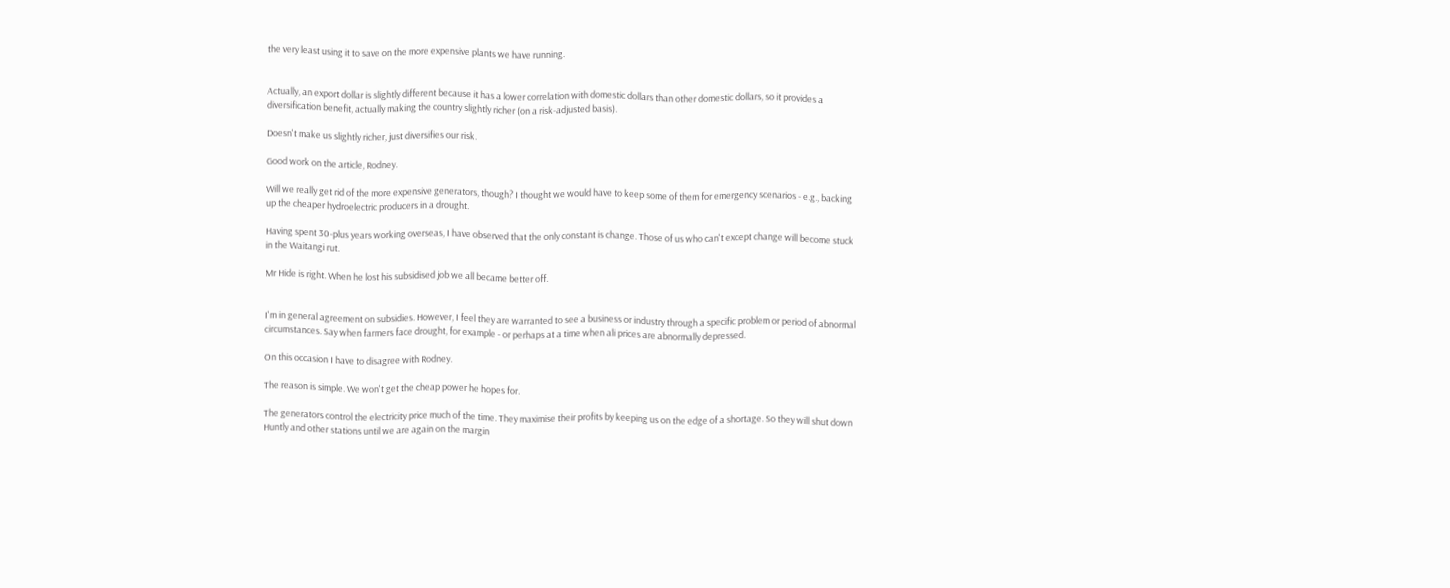the very least using it to save on the more expensive plants we have running.


Actually, an export dollar is slightly different because it has a lower correlation with domestic dollars than other domestic dollars, so it provides a diversification benefit, actually making the country slightly richer (on a risk-adjusted basis).

Doesn't make us slightly richer, just diversifies our risk.

Good work on the article, Rodney.

Will we really get rid of the more expensive generators, though? I thought we would have to keep some of them for emergency scenarios - e.g., backing up the cheaper hydroelectric producers in a drought.

Having spent 30-plus years working overseas, I have observed that the only constant is change. Those of us who can't except change will become stuck in the Waitangi rut.

Mr Hide is right. When he lost his subsidised job we all became better off.


I'm in general agreement on subsidies. However, I feel they are warranted to see a business or industry through a specific problem or period of abnormal circumstances. Say when farmers face drought, for example - or perhaps at a time when ali prices are abnormally depressed.

On this occasion I have to disagree with Rodney.

The reason is simple. We won't get the cheap power he hopes for.

The generators control the electricity price much of the time. They maximise their profits by keeping us on the edge of a shortage. So they will shut down Huntly and other stations until we are again on the margin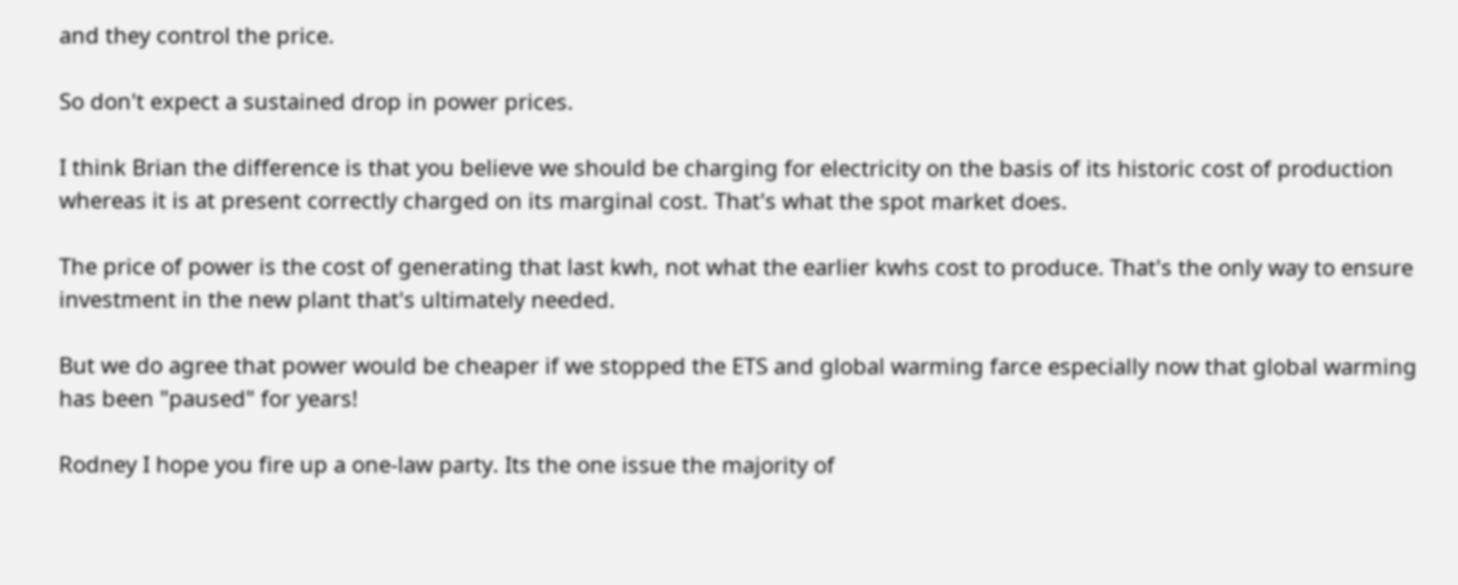and they control the price.

So don't expect a sustained drop in power prices.

I think Brian the difference is that you believe we should be charging for electricity on the basis of its historic cost of production whereas it is at present correctly charged on its marginal cost. That's what the spot market does.

The price of power is the cost of generating that last kwh, not what the earlier kwhs cost to produce. That's the only way to ensure investment in the new plant that's ultimately needed.

But we do agree that power would be cheaper if we stopped the ETS and global warming farce especially now that global warming has been "paused" for years!

Rodney I hope you fire up a one-law party. Its the one issue the majority of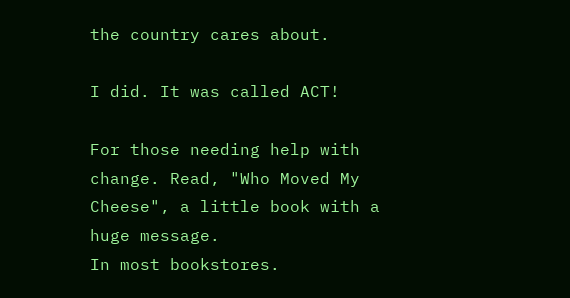the country cares about.

I did. It was called ACT!

For those needing help with change. Read, "Who Moved My Cheese", a little book with a huge message.
In most bookstores.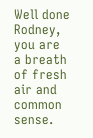Well done Rodney, you are a breath of fresh air and common sense.